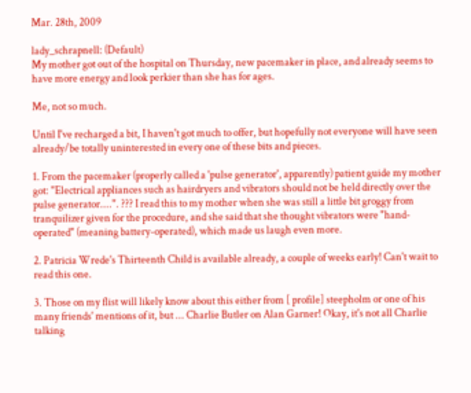Mar. 28th, 2009

lady_schrapnell: (Default)
My mother got out of the hospital on Thursday, new pacemaker in place, and already seems to have more energy and look perkier than she has for ages.

Me, not so much.

Until I've recharged a bit, I haven't got much to offer, but hopefully not everyone will have seen already/be totally uninterested in every one of these bits and pieces.

1. From the pacemaker (properly called a 'pulse generator', apparently) patient guide my mother got: "Electrical appliances such as hairdryers and vibrators should not be held directly over the pulse generator....". ??? I read this to my mother when she was still a little bit groggy from tranquilizer given for the procedure, and she said that she thought vibrators were "hand-operated" (meaning battery-operated), which made us laugh even more.

2. Patricia Wrede's Thirteenth Child is available already, a couple of weeks early! Can't wait to read this one.

3. Those on my flist will likely know about this either from [ profile] steepholm or one of his many friends' mentions of it, but ... Charlie Butler on Alan Garner! Okay, it's not all Charlie talking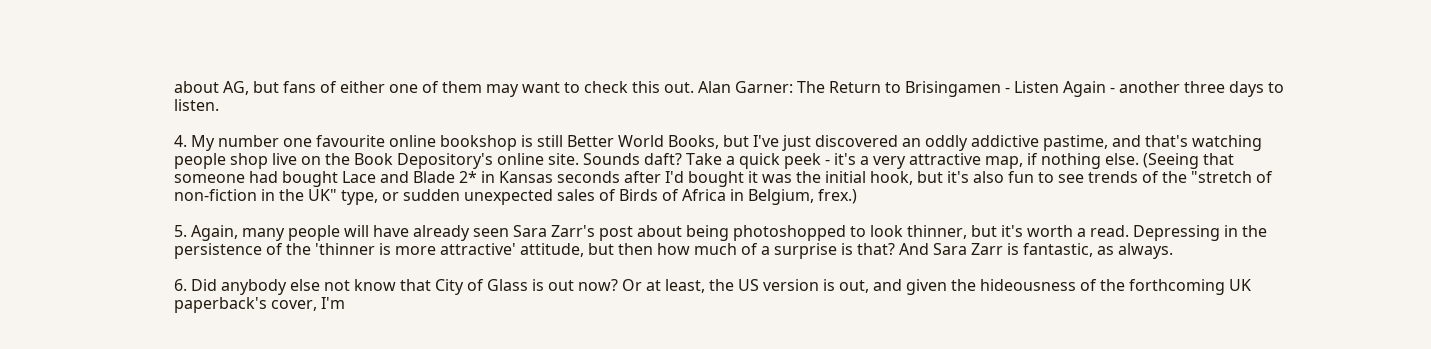about AG, but fans of either one of them may want to check this out. Alan Garner: The Return to Brisingamen - Listen Again - another three days to listen.

4. My number one favourite online bookshop is still Better World Books, but I've just discovered an oddly addictive pastime, and that's watching people shop live on the Book Depository's online site. Sounds daft? Take a quick peek - it's a very attractive map, if nothing else. (Seeing that someone had bought Lace and Blade 2* in Kansas seconds after I'd bought it was the initial hook, but it's also fun to see trends of the "stretch of non-fiction in the UK" type, or sudden unexpected sales of Birds of Africa in Belgium, frex.)

5. Again, many people will have already seen Sara Zarr's post about being photoshopped to look thinner, but it's worth a read. Depressing in the persistence of the 'thinner is more attractive' attitude, but then how much of a surprise is that? And Sara Zarr is fantastic, as always.

6. Did anybody else not know that City of Glass is out now? Or at least, the US version is out, and given the hideousness of the forthcoming UK paperback's cover, I'm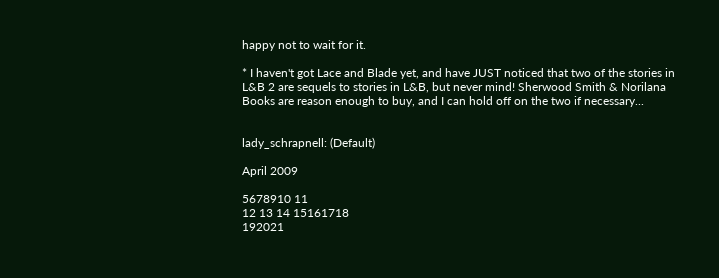happy not to wait for it.

* I haven't got Lace and Blade yet, and have JUST noticed that two of the stories in L&B 2 are sequels to stories in L&B, but never mind! Sherwood Smith & Norilana Books are reason enough to buy, and I can hold off on the two if necessary...


lady_schrapnell: (Default)

April 2009

5678910 11
12 13 14 15161718
192021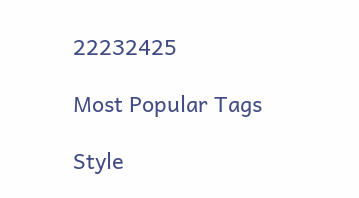22232425

Most Popular Tags

Style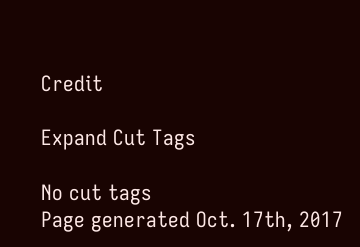Credit

Expand Cut Tags

No cut tags
Page generated Oct. 17th, 2017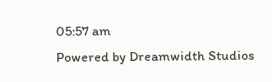05:57 am
Powered by Dreamwidth Studios